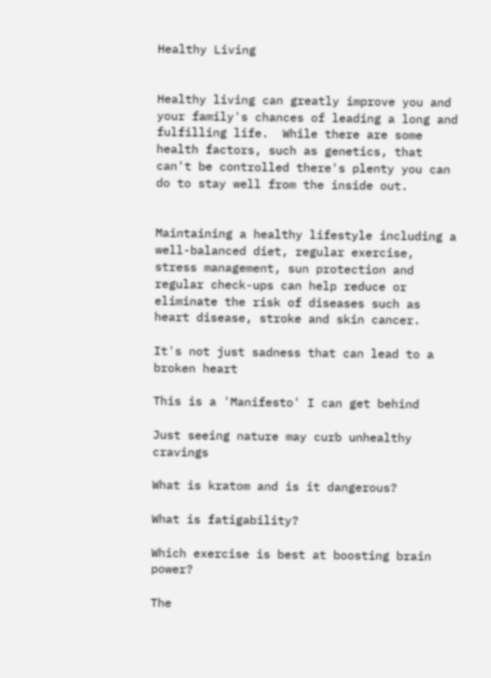Healthy Living


Healthy living can greatly improve you and your family's chances of leading a long and fulfilling life.  While there are some health factors, such as genetics, that can't be controlled there's plenty you can do to stay well from the inside out.


Maintaining a healthy lifestyle including a well-balanced diet, regular exercise, stress management, sun protection and regular check-ups can help reduce or eliminate the risk of diseases such as heart disease, stroke and skin cancer.

It's not just sadness that can lead to a broken heart

This is a 'Manifesto' I can get behind

Just seeing nature may curb unhealthy cravings

What is kratom and is it dangerous?

What is fatigability?

Which exercise is best at boosting brain power?

The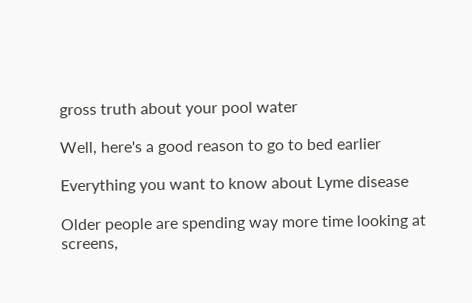gross truth about your pool water

Well, here's a good reason to go to bed earlier

Everything you want to know about Lyme disease

Older people are spending way more time looking at screens,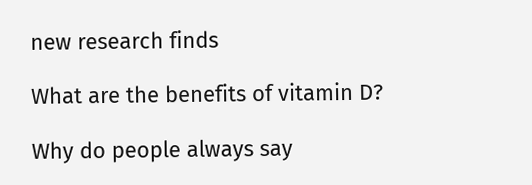new research finds

What are the benefits of vitamin D?

Why do people always say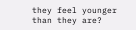they feel younger than they are?